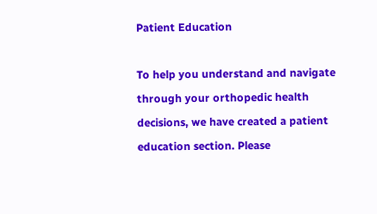Patient Education

To help you understand and navigate through your orthopedic health decisions, we have created a patient education section. Please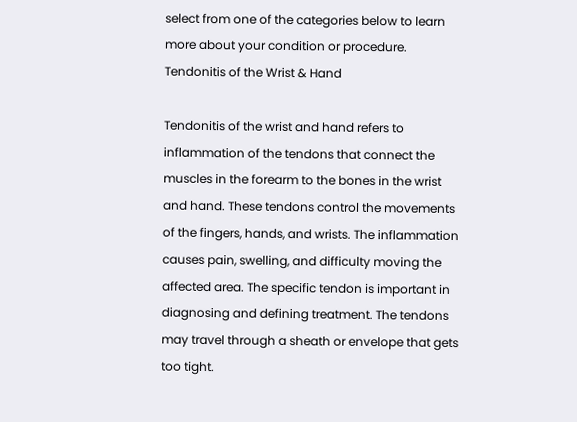select from one of the categories below to learn more about your condition or procedure.
Tendonitis of the Wrist & Hand

Tendonitis of the wrist and hand refers to inflammation of the tendons that connect the muscles in the forearm to the bones in the wrist and hand. These tendons control the movements of the fingers, hands, and wrists. The inflammation causes pain, swelling, and difficulty moving the affected area. The specific tendon is important in diagnosing and defining treatment. The tendons may travel through a sheath or envelope that gets too tight.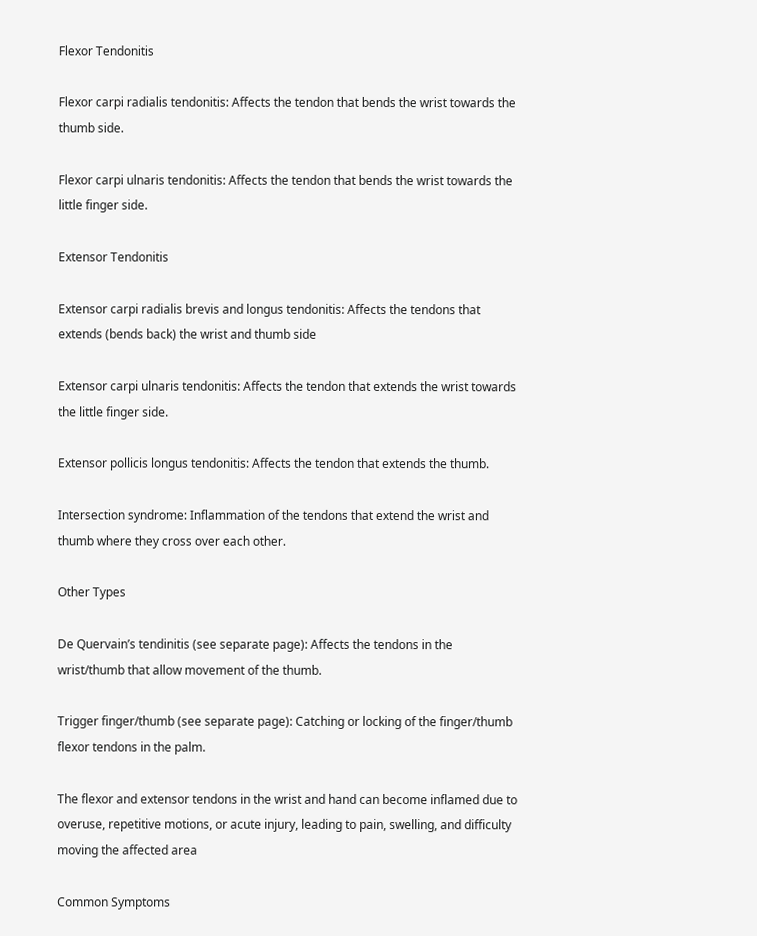Flexor Tendonitis

Flexor carpi radialis tendonitis: Affects the tendon that bends the wrist towards the thumb side.

Flexor carpi ulnaris tendonitis: Affects the tendon that bends the wrist towards the little finger side.

Extensor Tendonitis

Extensor carpi radialis brevis and longus tendonitis: Affects the tendons that extends (bends back) the wrist and thumb side

Extensor carpi ulnaris tendonitis: Affects the tendon that extends the wrist towards the little finger side.

Extensor pollicis longus tendonitis: Affects the tendon that extends the thumb.

Intersection syndrome: Inflammation of the tendons that extend the wrist and thumb where they cross over each other.

Other Types

De Quervain’s tendinitis (see separate page): Affects the tendons in the wrist/thumb that allow movement of the thumb.

Trigger finger/thumb (see separate page): Catching or locking of the finger/thumb flexor tendons in the palm.

The flexor and extensor tendons in the wrist and hand can become inflamed due to overuse, repetitive motions, or acute injury, leading to pain, swelling, and difficulty moving the affected area

Common Symptoms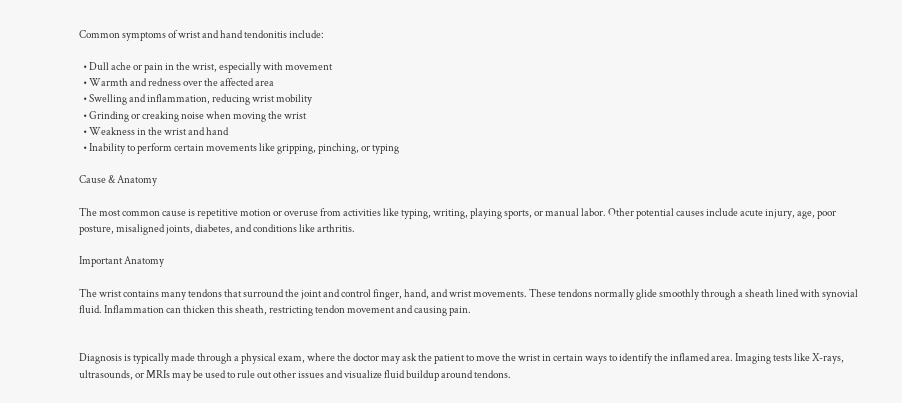Common symptoms of wrist and hand tendonitis include:

  • Dull ache or pain in the wrist, especially with movement
  • Warmth and redness over the affected area
  • Swelling and inflammation, reducing wrist mobility
  • Grinding or creaking noise when moving the wrist
  • Weakness in the wrist and hand
  • Inability to perform certain movements like gripping, pinching, or typing

Cause & Anatomy

The most common cause is repetitive motion or overuse from activities like typing, writing, playing sports, or manual labor. Other potential causes include acute injury, age, poor posture, misaligned joints, diabetes, and conditions like arthritis.

Important Anatomy

The wrist contains many tendons that surround the joint and control finger, hand, and wrist movements. These tendons normally glide smoothly through a sheath lined with synovial fluid. Inflammation can thicken this sheath, restricting tendon movement and causing pain.


Diagnosis is typically made through a physical exam, where the doctor may ask the patient to move the wrist in certain ways to identify the inflamed area. Imaging tests like X-rays, ultrasounds, or MRIs may be used to rule out other issues and visualize fluid buildup around tendons.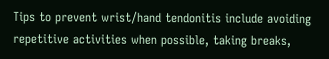Tips to prevent wrist/hand tendonitis include avoiding repetitive activities when possible, taking breaks,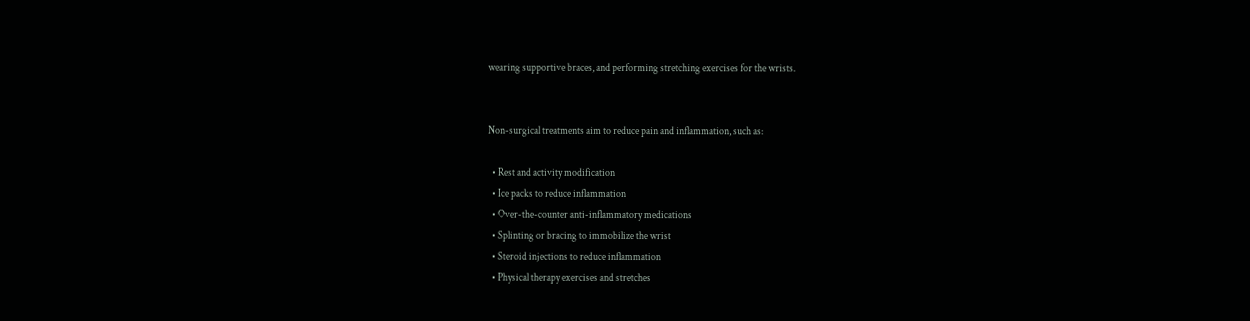wearing supportive braces, and performing stretching exercises for the wrists.


Non-surgical treatments aim to reduce pain and inflammation, such as:

  • Rest and activity modification
  • Ice packs to reduce inflammation
  • Over-the-counter anti-inflammatory medications
  • Splinting or bracing to immobilize the wrist
  • Steroid injections to reduce inflammation
  • Physical therapy exercises and stretches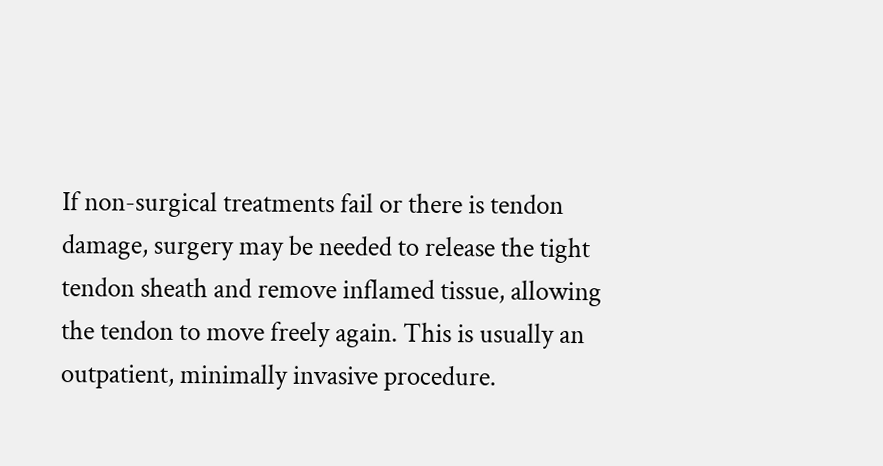If non-surgical treatments fail or there is tendon damage, surgery may be needed to release the tight tendon sheath and remove inflamed tissue, allowing the tendon to move freely again. This is usually an outpatient, minimally invasive procedure.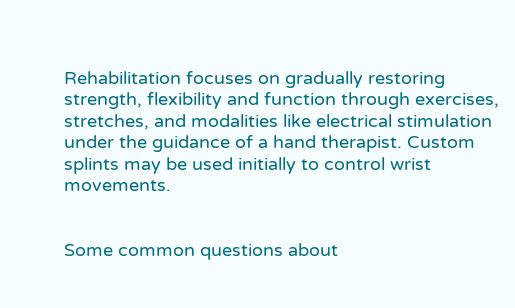Rehabilitation focuses on gradually restoring strength, flexibility and function through exercises, stretches, and modalities like electrical stimulation under the guidance of a hand therapist. Custom splints may be used initially to control wrist movements.


Some common questions about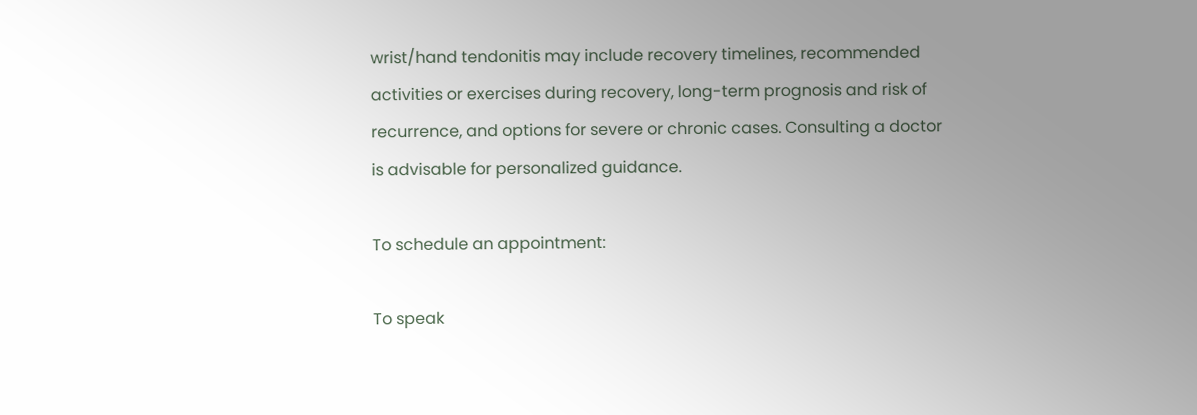wrist/hand tendonitis may include recovery timelines, recommended activities or exercises during recovery, long-term prognosis and risk of recurrence, and options for severe or chronic cases. Consulting a doctor is advisable for personalized guidance.

To schedule an appointment:

To speak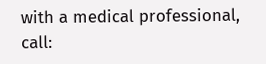with a medical professional, call: